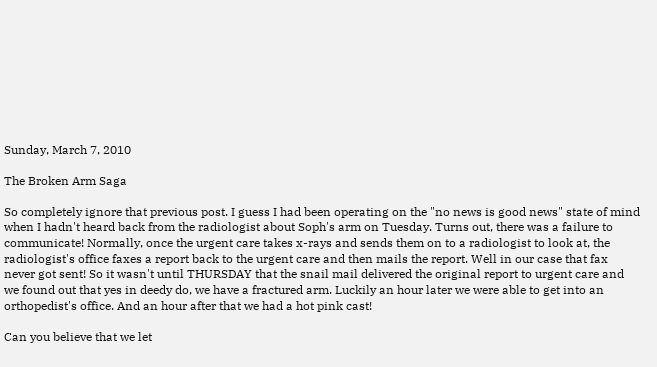Sunday, March 7, 2010

The Broken Arm Saga

So completely ignore that previous post. I guess I had been operating on the "no news is good news" state of mind when I hadn't heard back from the radiologist about Soph's arm on Tuesday. Turns out, there was a failure to communicate! Normally, once the urgent care takes x-rays and sends them on to a radiologist to look at, the radiologist's office faxes a report back to the urgent care and then mails the report. Well in our case that fax never got sent! So it wasn't until THURSDAY that the snail mail delivered the original report to urgent care and we found out that yes in deedy do, we have a fractured arm. Luckily an hour later we were able to get into an orthopedist's office. And an hour after that we had a hot pink cast!

Can you believe that we let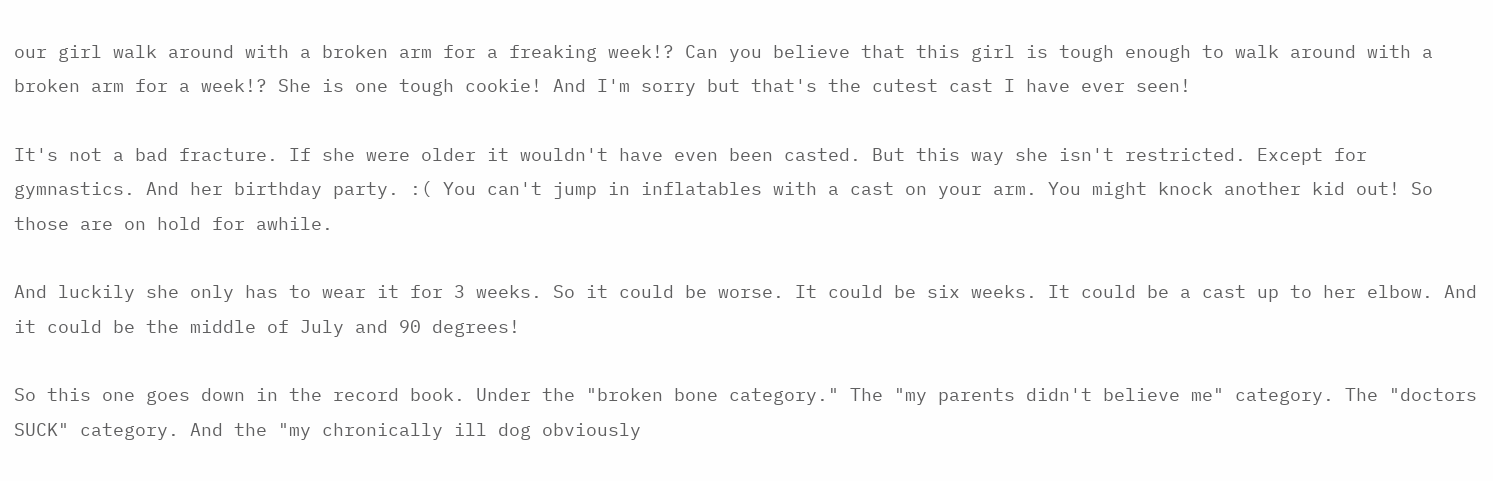our girl walk around with a broken arm for a freaking week!? Can you believe that this girl is tough enough to walk around with a broken arm for a week!? She is one tough cookie! And I'm sorry but that's the cutest cast I have ever seen!

It's not a bad fracture. If she were older it wouldn't have even been casted. But this way she isn't restricted. Except for gymnastics. And her birthday party. :( You can't jump in inflatables with a cast on your arm. You might knock another kid out! So those are on hold for awhile.

And luckily she only has to wear it for 3 weeks. So it could be worse. It could be six weeks. It could be a cast up to her elbow. And it could be the middle of July and 90 degrees!

So this one goes down in the record book. Under the "broken bone category." The "my parents didn't believe me" category. The "doctors SUCK" category. And the "my chronically ill dog obviously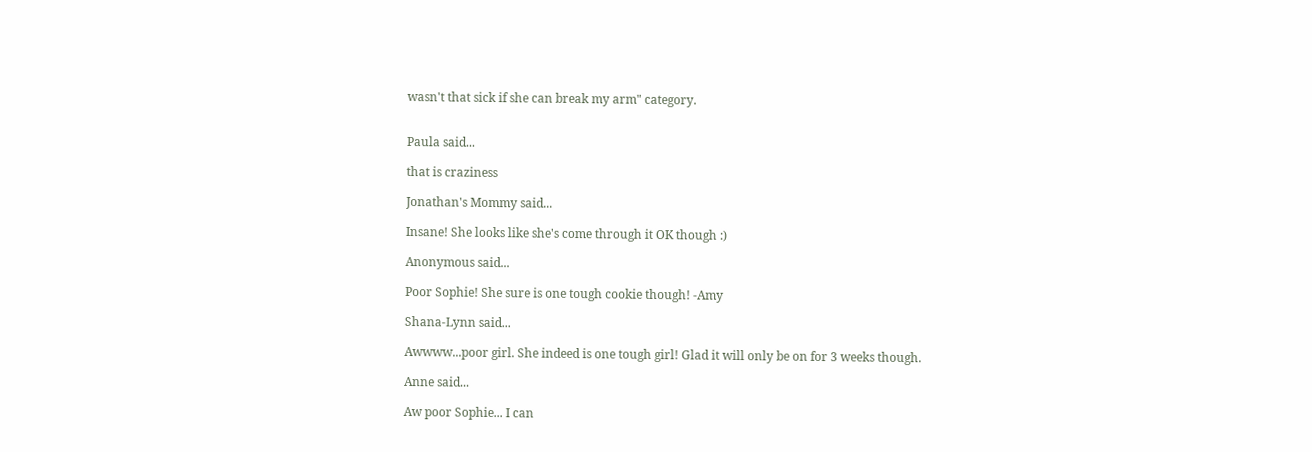wasn't that sick if she can break my arm" category.


Paula said...

that is craziness

Jonathan's Mommy said...

Insane! She looks like she's come through it OK though :)

Anonymous said...

Poor Sophie! She sure is one tough cookie though! -Amy

Shana-Lynn said...

Awwww...poor girl. She indeed is one tough girl! Glad it will only be on for 3 weeks though.

Anne said...

Aw poor Sophie... I can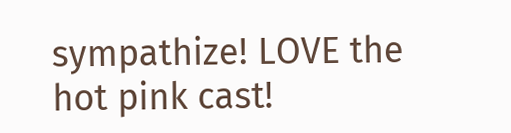sympathize! LOVE the hot pink cast!